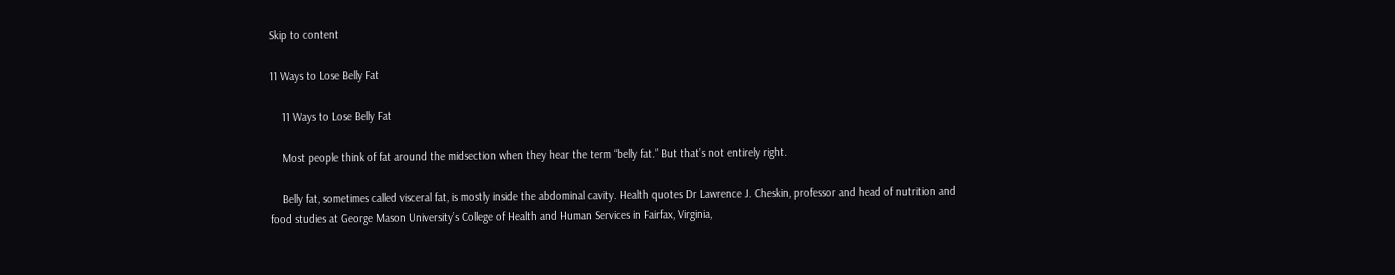Skip to content

11 Ways to Lose Belly Fat

    11 Ways to Lose Belly Fat

    Most people think of fat around the midsection when they hear the term “belly fat.” But that’s not entirely right.

    Belly fat, sometimes called visceral fat, is mostly inside the abdominal cavity. Health quotes Dr Lawrence J. Cheskin, professor and head of nutrition and food studies at George Mason University’s College of Health and Human Services in Fairfax, Virginia,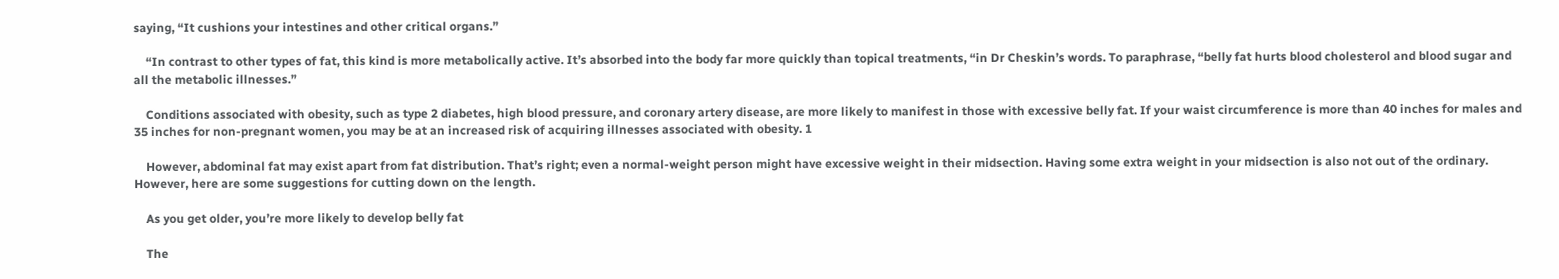saying, “It cushions your intestines and other critical organs.”

    “In contrast to other types of fat, this kind is more metabolically active. It’s absorbed into the body far more quickly than topical treatments, “in Dr Cheskin’s words. To paraphrase, “belly fat hurts blood cholesterol and blood sugar and all the metabolic illnesses.”

    Conditions associated with obesity, such as type 2 diabetes, high blood pressure, and coronary artery disease, are more likely to manifest in those with excessive belly fat. If your waist circumference is more than 40 inches for males and 35 inches for non-pregnant women, you may be at an increased risk of acquiring illnesses associated with obesity. 1

    However, abdominal fat may exist apart from fat distribution. That’s right; even a normal-weight person might have excessive weight in their midsection. Having some extra weight in your midsection is also not out of the ordinary. However, here are some suggestions for cutting down on the length.

    As you get older, you’re more likely to develop belly fat

    The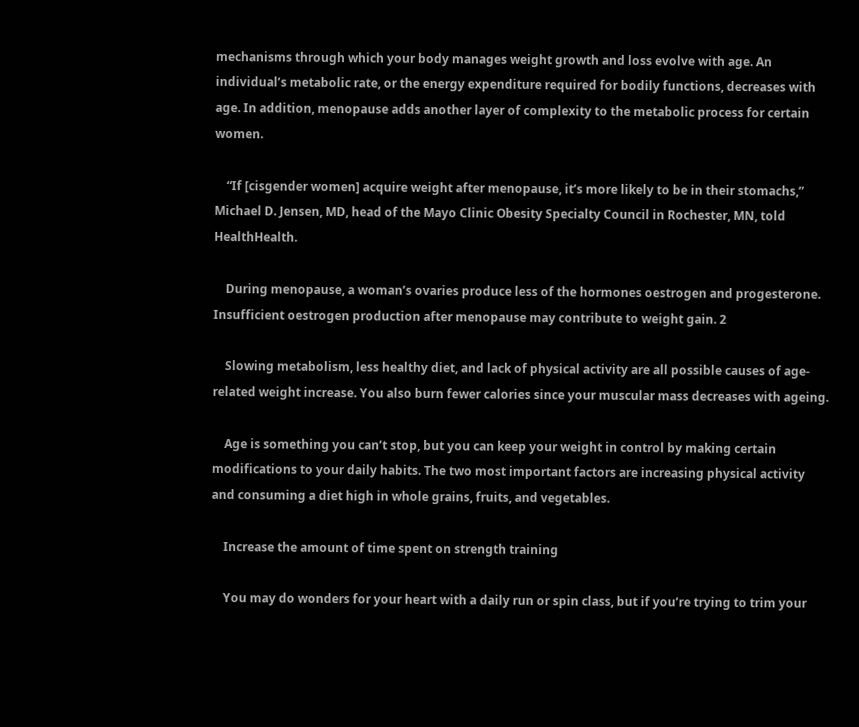mechanisms through which your body manages weight growth and loss evolve with age. An individual’s metabolic rate, or the energy expenditure required for bodily functions, decreases with age. In addition, menopause adds another layer of complexity to the metabolic process for certain women.

    “If [cisgender women] acquire weight after menopause, it’s more likely to be in their stomachs,” Michael D. Jensen, MD, head of the Mayo Clinic Obesity Specialty Council in Rochester, MN, told HealthHealth.

    During menopause, a woman’s ovaries produce less of the hormones oestrogen and progesterone. Insufficient oestrogen production after menopause may contribute to weight gain. 2

    Slowing metabolism, less healthy diet, and lack of physical activity are all possible causes of age-related weight increase. You also burn fewer calories since your muscular mass decreases with ageing.

    Age is something you can’t stop, but you can keep your weight in control by making certain modifications to your daily habits. The two most important factors are increasing physical activity and consuming a diet high in whole grains, fruits, and vegetables.

    Increase the amount of time spent on strength training

    You may do wonders for your heart with a daily run or spin class, but if you’re trying to trim your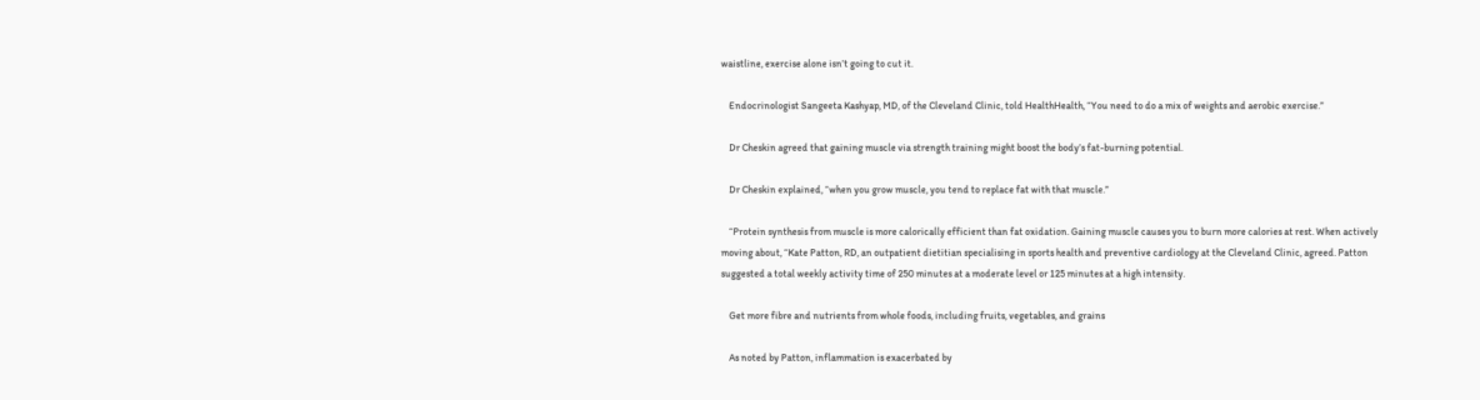waistline, exercise alone isn’t going to cut it.

    Endocrinologist Sangeeta Kashyap, MD, of the Cleveland Clinic, told HealthHealth, “You need to do a mix of weights and aerobic exercise.”

    Dr Cheskin agreed that gaining muscle via strength training might boost the body’s fat-burning potential.

    Dr Cheskin explained, “when you grow muscle, you tend to replace fat with that muscle.”

    “Protein synthesis from muscle is more calorically efficient than fat oxidation. Gaining muscle causes you to burn more calories at rest. When actively moving about, “Kate Patton, RD, an outpatient dietitian specialising in sports health and preventive cardiology at the Cleveland Clinic, agreed. Patton suggested a total weekly activity time of 250 minutes at a moderate level or 125 minutes at a high intensity.

    Get more fibre and nutrients from whole foods, including fruits, vegetables, and grains

    As noted by Patton, inflammation is exacerbated by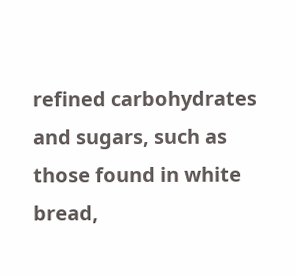refined carbohydrates and sugars, such as those found in white bread,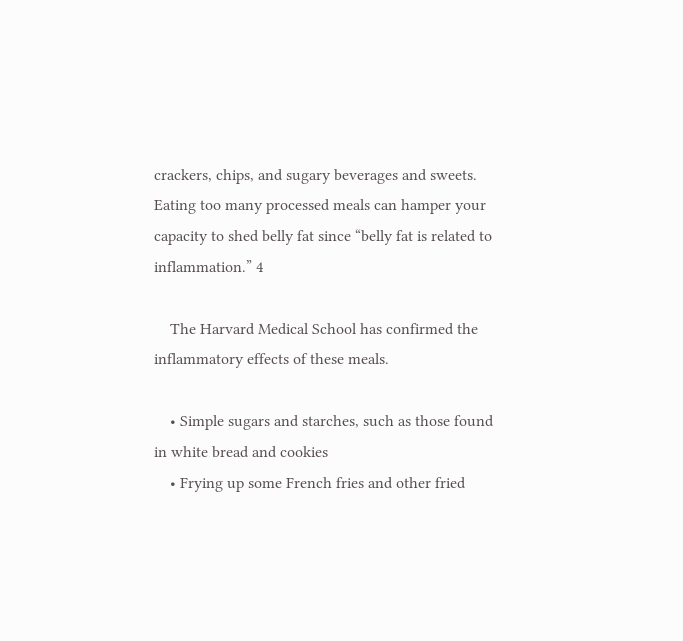crackers, chips, and sugary beverages and sweets. Eating too many processed meals can hamper your capacity to shed belly fat since “belly fat is related to inflammation.” 4

    The Harvard Medical School has confirmed the inflammatory effects of these meals.

    • Simple sugars and starches, such as those found in white bread and cookies
    • Frying up some French fries and other fried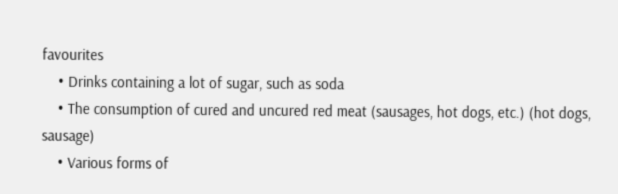favourites
    • Drinks containing a lot of sugar, such as soda
    • The consumption of cured and uncured red meat (sausages, hot dogs, etc.) (hot dogs, sausage)
    • Various forms of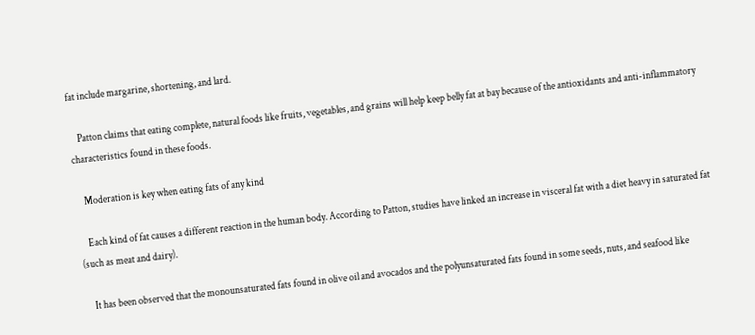fat include margarine, shortening, and lard.

    Patton claims that eating complete, natural foods like fruits, vegetables, and grains will help keep belly fat at bay because of the antioxidants and anti-inflammatory characteristics found in these foods.

    Moderation is key when eating fats of any kind

    Each kind of fat causes a different reaction in the human body. According to Patton, studies have linked an increase in visceral fat with a diet heavy in saturated fat (such as meat and dairy).

    It has been observed that the monounsaturated fats found in olive oil and avocados and the polyunsaturated fats found in some seeds, nuts, and seafood like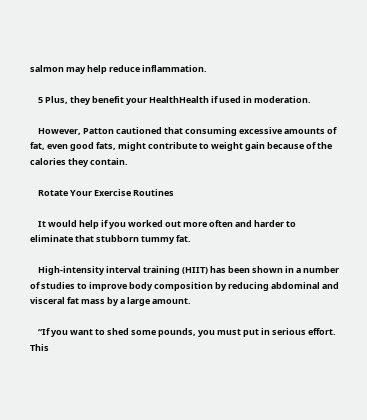salmon may help reduce inflammation.

    5 Plus, they benefit your HealthHealth if used in moderation.

    However, Patton cautioned that consuming excessive amounts of fat, even good fats, might contribute to weight gain because of the calories they contain.

    Rotate Your Exercise Routines

    It would help if you worked out more often and harder to eliminate that stubborn tummy fat.

    High-intensity interval training (HIIT) has been shown in a number of studies to improve body composition by reducing abdominal and visceral fat mass by a large amount.

    “If you want to shed some pounds, you must put in serious effort. This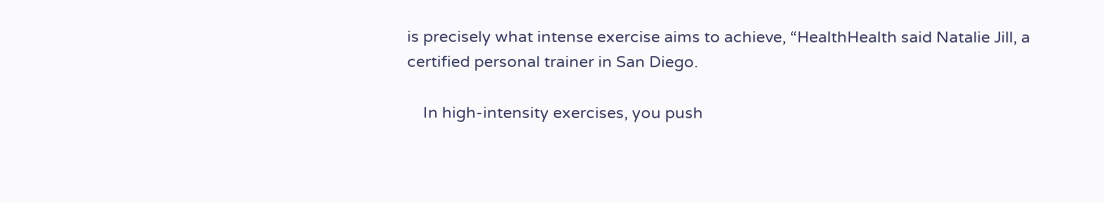is precisely what intense exercise aims to achieve, “HealthHealth said Natalie Jill, a certified personal trainer in San Diego.

    In high-intensity exercises, you push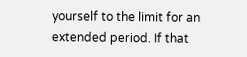yourself to the limit for an extended period. If that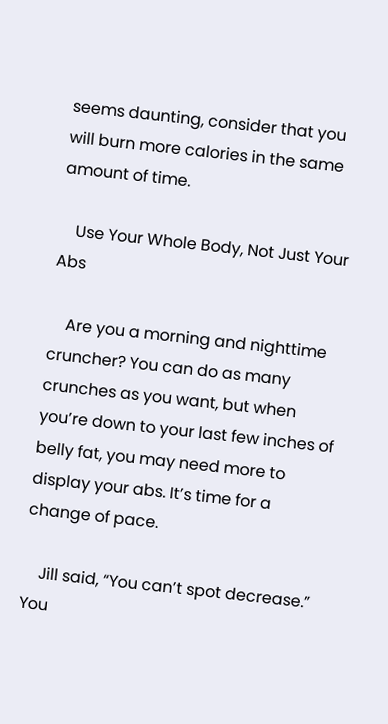seems daunting, consider that you will burn more calories in the same amount of time.

    Use Your Whole Body, Not Just Your Abs

    Are you a morning and nighttime cruncher? You can do as many crunches as you want, but when you’re down to your last few inches of belly fat, you may need more to display your abs. It’s time for a change of pace.

    Jill said, “You can’t spot decrease.” You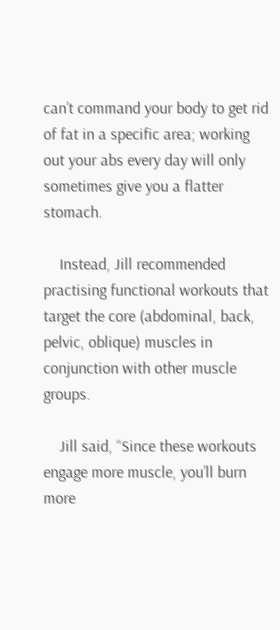can’t command your body to get rid of fat in a specific area; working out your abs every day will only sometimes give you a flatter stomach.

    Instead, Jill recommended practising functional workouts that target the core (abdominal, back, pelvic, oblique) muscles in conjunction with other muscle groups.

    Jill said, “Since these workouts engage more muscle, you’ll burn more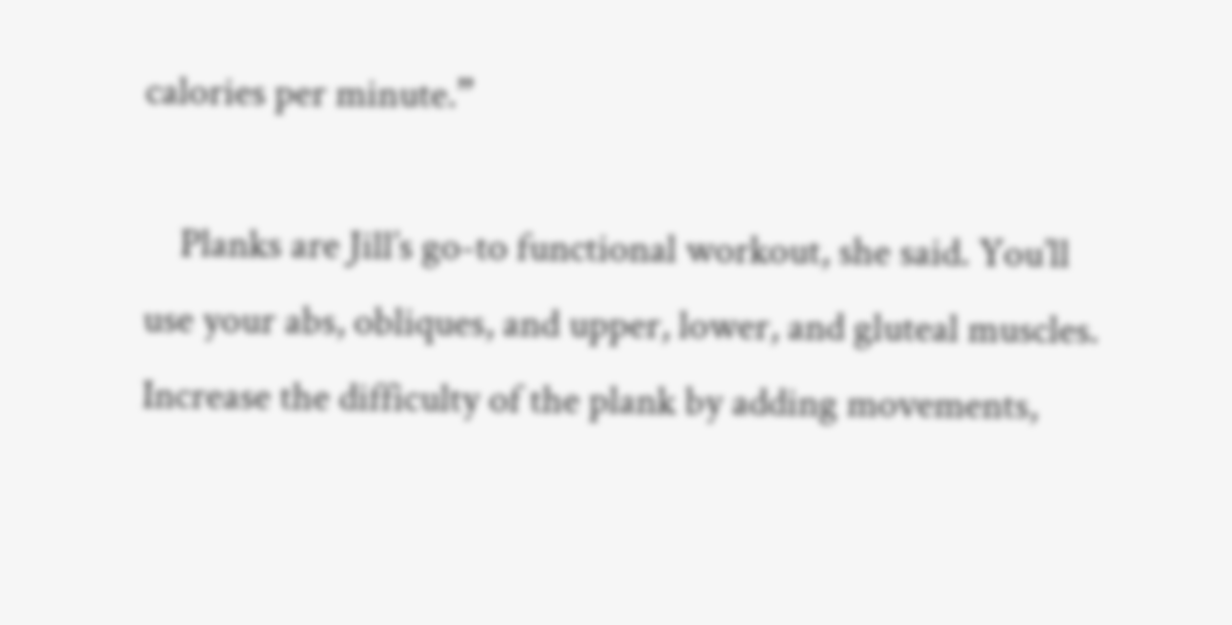calories per minute.”

    Planks are Jill’s go-to functional workout, she said. You’ll use your abs, obliques, and upper, lower, and gluteal muscles. Increase the difficulty of the plank by adding movements,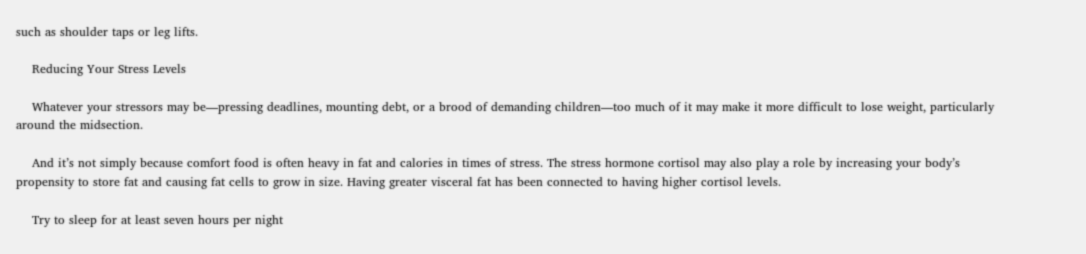such as shoulder taps or leg lifts.

    Reducing Your Stress Levels

    Whatever your stressors may be—pressing deadlines, mounting debt, or a brood of demanding children—too much of it may make it more difficult to lose weight, particularly around the midsection.

    And it’s not simply because comfort food is often heavy in fat and calories in times of stress. The stress hormone cortisol may also play a role by increasing your body’s propensity to store fat and causing fat cells to grow in size. Having greater visceral fat has been connected to having higher cortisol levels.

    Try to sleep for at least seven hours per night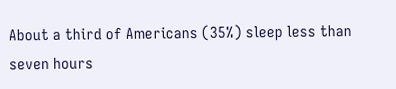About a third of Americans (35%) sleep less than seven hours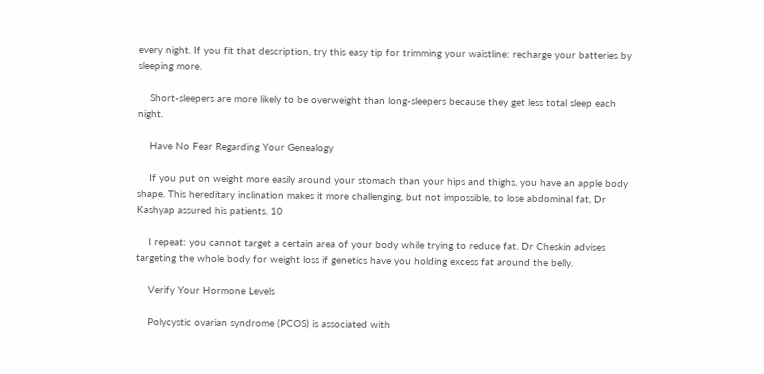every night. If you fit that description, try this easy tip for trimming your waistline: recharge your batteries by sleeping more.

    Short-sleepers are more likely to be overweight than long-sleepers because they get less total sleep each night.

    Have No Fear Regarding Your Genealogy

    If you put on weight more easily around your stomach than your hips and thighs, you have an apple body shape. This hereditary inclination makes it more challenging, but not impossible, to lose abdominal fat, Dr Kashyap assured his patients. 10

    I repeat: you cannot target a certain area of your body while trying to reduce fat. Dr Cheskin advises targeting the whole body for weight loss if genetics have you holding excess fat around the belly.

    Verify Your Hormone Levels

    Polycystic ovarian syndrome (PCOS) is associated with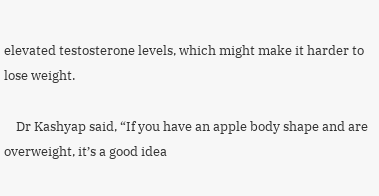elevated testosterone levels, which might make it harder to lose weight.

    Dr Kashyap said, “If you have an apple body shape and are overweight, it’s a good idea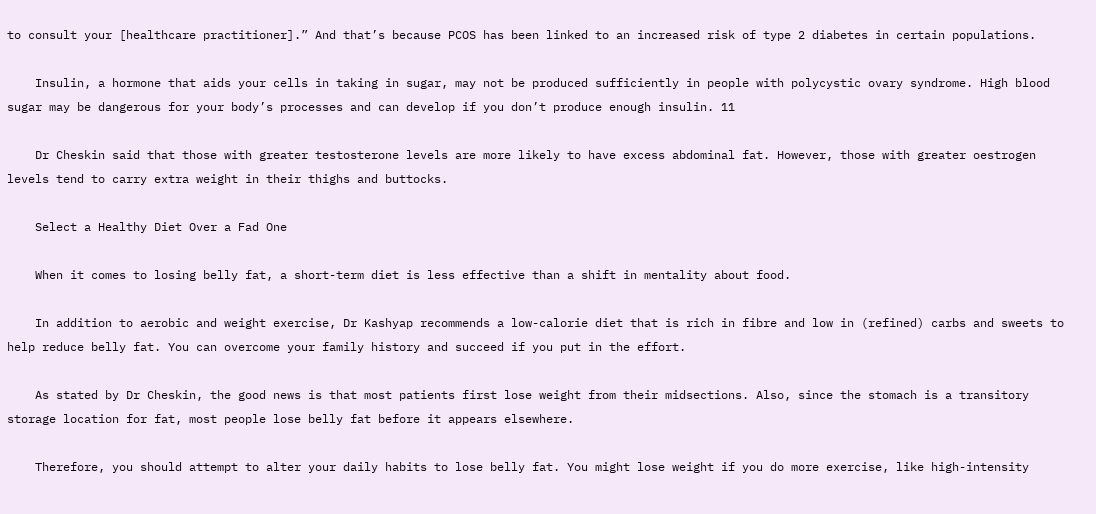to consult your [healthcare practitioner].” And that’s because PCOS has been linked to an increased risk of type 2 diabetes in certain populations.

    Insulin, a hormone that aids your cells in taking in sugar, may not be produced sufficiently in people with polycystic ovary syndrome. High blood sugar may be dangerous for your body’s processes and can develop if you don’t produce enough insulin. 11

    Dr Cheskin said that those with greater testosterone levels are more likely to have excess abdominal fat. However, those with greater oestrogen levels tend to carry extra weight in their thighs and buttocks.

    Select a Healthy Diet Over a Fad One

    When it comes to losing belly fat, a short-term diet is less effective than a shift in mentality about food.

    In addition to aerobic and weight exercise, Dr Kashyap recommends a low-calorie diet that is rich in fibre and low in (refined) carbs and sweets to help reduce belly fat. You can overcome your family history and succeed if you put in the effort.

    As stated by Dr Cheskin, the good news is that most patients first lose weight from their midsections. Also, since the stomach is a transitory storage location for fat, most people lose belly fat before it appears elsewhere.

    Therefore, you should attempt to alter your daily habits to lose belly fat. You might lose weight if you do more exercise, like high-intensity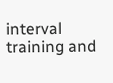interval training and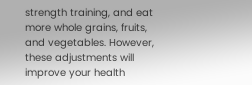strength training, and eat more whole grains, fruits, and vegetables. However, these adjustments will improve your health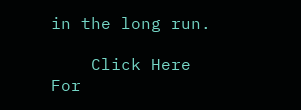in the long run.

    Click Here For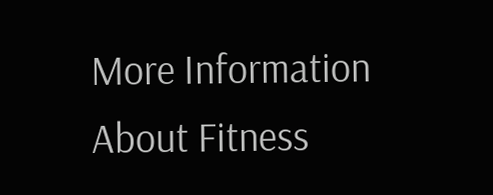More Information About Fitness